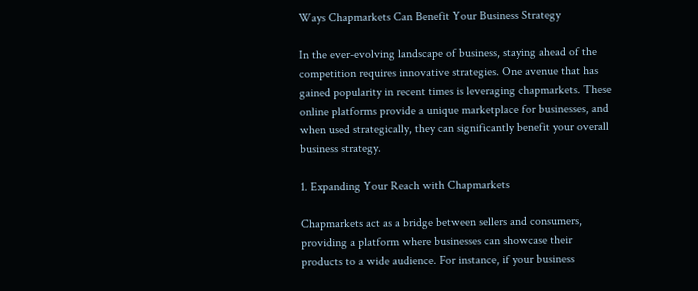Ways Chapmarkets Can Benefit Your Business Strategy

In the ever-evolving landscape of business, staying ahead of the competition requires innovative strategies. One avenue that has gained popularity in recent times is leveraging chapmarkets. These online platforms provide a unique marketplace for businesses, and when used strategically, they can significantly benefit your overall business strategy.

1. Expanding Your Reach with Chapmarkets

Chapmarkets act as a bridge between sellers and consumers, providing a platform where businesses can showcase their products to a wide audience. For instance, if your business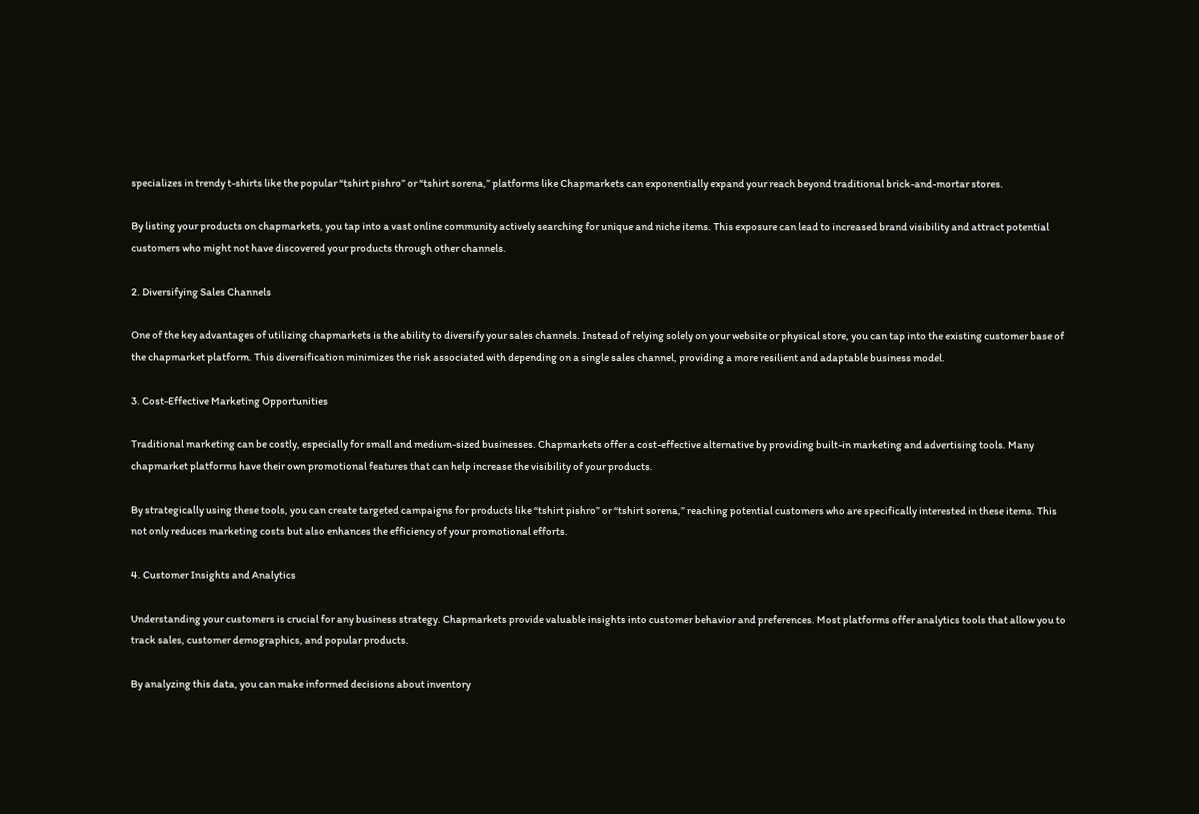specializes in trendy t-shirts like the popular “tshirt pishro” or “tshirt sorena,” platforms like Chapmarkets can exponentially expand your reach beyond traditional brick-and-mortar stores.

By listing your products on chapmarkets, you tap into a vast online community actively searching for unique and niche items. This exposure can lead to increased brand visibility and attract potential customers who might not have discovered your products through other channels.

2. Diversifying Sales Channels

One of the key advantages of utilizing chapmarkets is the ability to diversify your sales channels. Instead of relying solely on your website or physical store, you can tap into the existing customer base of the chapmarket platform. This diversification minimizes the risk associated with depending on a single sales channel, providing a more resilient and adaptable business model.

3. Cost-Effective Marketing Opportunities

Traditional marketing can be costly, especially for small and medium-sized businesses. Chapmarkets offer a cost-effective alternative by providing built-in marketing and advertising tools. Many chapmarket platforms have their own promotional features that can help increase the visibility of your products.

By strategically using these tools, you can create targeted campaigns for products like “tshirt pishro” or “tshirt sorena,” reaching potential customers who are specifically interested in these items. This not only reduces marketing costs but also enhances the efficiency of your promotional efforts.

4. Customer Insights and Analytics

Understanding your customers is crucial for any business strategy. Chapmarkets provide valuable insights into customer behavior and preferences. Most platforms offer analytics tools that allow you to track sales, customer demographics, and popular products.

By analyzing this data, you can make informed decisions about inventory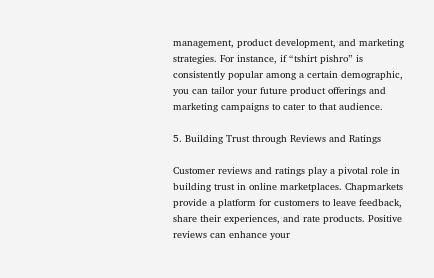management, product development, and marketing strategies. For instance, if “tshirt pishro” is consistently popular among a certain demographic, you can tailor your future product offerings and marketing campaigns to cater to that audience.

5. Building Trust through Reviews and Ratings

Customer reviews and ratings play a pivotal role in building trust in online marketplaces. Chapmarkets provide a platform for customers to leave feedback, share their experiences, and rate products. Positive reviews can enhance your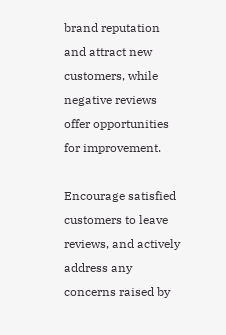brand reputation and attract new customers, while negative reviews offer opportunities for improvement.

Encourage satisfied customers to leave reviews, and actively address any concerns raised by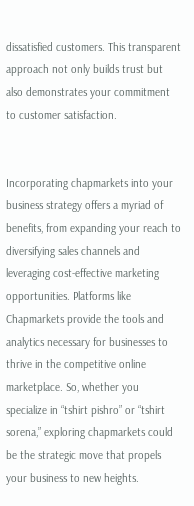dissatisfied customers. This transparent approach not only builds trust but also demonstrates your commitment to customer satisfaction.


Incorporating chapmarkets into your business strategy offers a myriad of benefits, from expanding your reach to diversifying sales channels and leveraging cost-effective marketing opportunities. Platforms like Chapmarkets provide the tools and analytics necessary for businesses to thrive in the competitive online marketplace. So, whether you specialize in “tshirt pishro” or “tshirt sorena,” exploring chapmarkets could be the strategic move that propels your business to new heights.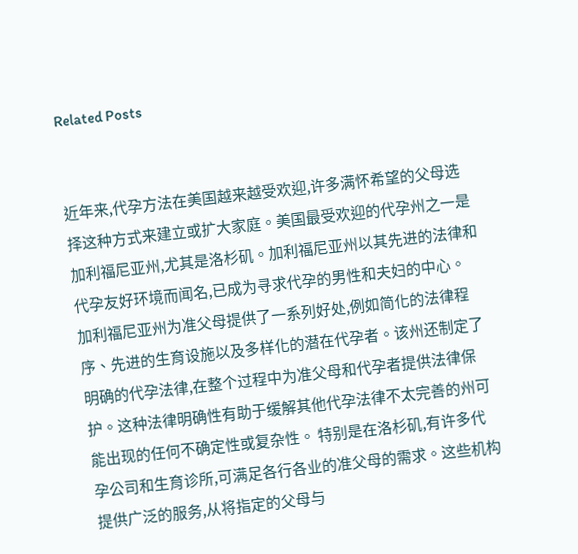Related Posts


近年来,代孕方法在美国越来越受欢迎,许多满怀希望的父母选择这种方式来建立或扩大家庭。美国最受欢迎的代孕州之一是加利福尼亚州,尤其是洛杉矶。加利福尼亚州以其先进的法律和代孕友好环境而闻名,已成为寻求代孕的男性和夫妇的中心。 加利福尼亚州为准父母提供了一系列好处,例如简化的法律程序、先进的生育设施以及多样化的潜在代孕者。该州还制定了明确的代孕法律,在整个过程中为准父母和代孕者提供法律保护。这种法律明确性有助于缓解其他代孕法律不太完善的州可能出现的任何不确定性或复杂性。 特别是在洛杉矶,有许多代孕公司和生育诊所,可满足各行各业的准父母的需求。这些机构提供广泛的服务,从将指定的父母与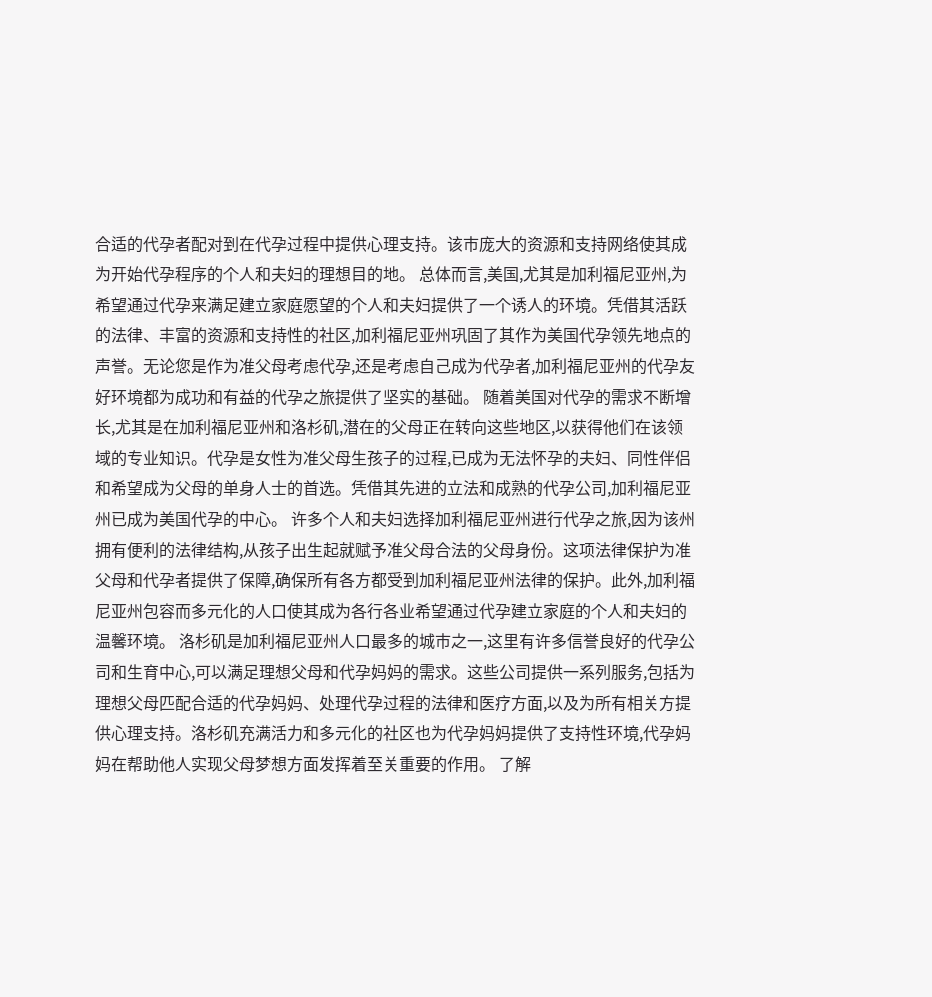合适的代孕者配对到在代孕过程中提供心理支持。该市庞大的资源和支持网络使其成为开始代孕程序的个人和夫妇的理想目的地。 总体而言,美国,尤其是加利福尼亚州,为希望通过代孕来满足建立家庭愿望的个人和夫妇提供了一个诱人的环境。凭借其活跃的法律、丰富的资源和支持性的社区,加利福尼亚州巩固了其作为美国代孕领先地点的声誉。无论您是作为准父母考虑代孕,还是考虑自己成为代孕者,加利福尼亚州的代孕友好环境都为成功和有益的代孕之旅提供了坚实的基础。 随着美国对代孕的需求不断增长,尤其是在加利福尼亚州和洛杉矶,潜在的父母正在转向这些地区,以获得他们在该领域的专业知识。代孕是女性为准父母生孩子的过程,已成为无法怀孕的夫妇、同性伴侣和希望成为父母的单身人士的首选。凭借其先进的立法和成熟的代孕公司,加利福尼亚州已成为美国代孕的中心。 许多个人和夫妇选择加利福尼亚州进行代孕之旅,因为该州拥有便利的法律结构,从孩子出生起就赋予准父母合法的父母身份。这项法律保护为准父母和代孕者提供了保障,确保所有各方都受到加利福尼亚州法律的保护。此外,加利福尼亚州包容而多元化的人口使其成为各行各业希望通过代孕建立家庭的个人和夫妇的温馨环境。 洛杉矶是加利福尼亚州人口最多的城市之一,这里有许多信誉良好的代孕公司和生育中心,可以满足理想父母和代孕妈妈的需求。这些公司提供一系列服务,包括为理想父母匹配合适的代孕妈妈、处理代孕过程的法律和医疗方面,以及为所有相关方提供心理支持。洛杉矶充满活力和多元化的社区也为代孕妈妈提供了支持性环境,代孕妈妈在帮助他人实现父母梦想方面发挥着至关重要的作用。 了解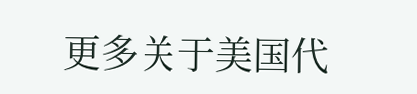更多关于美国代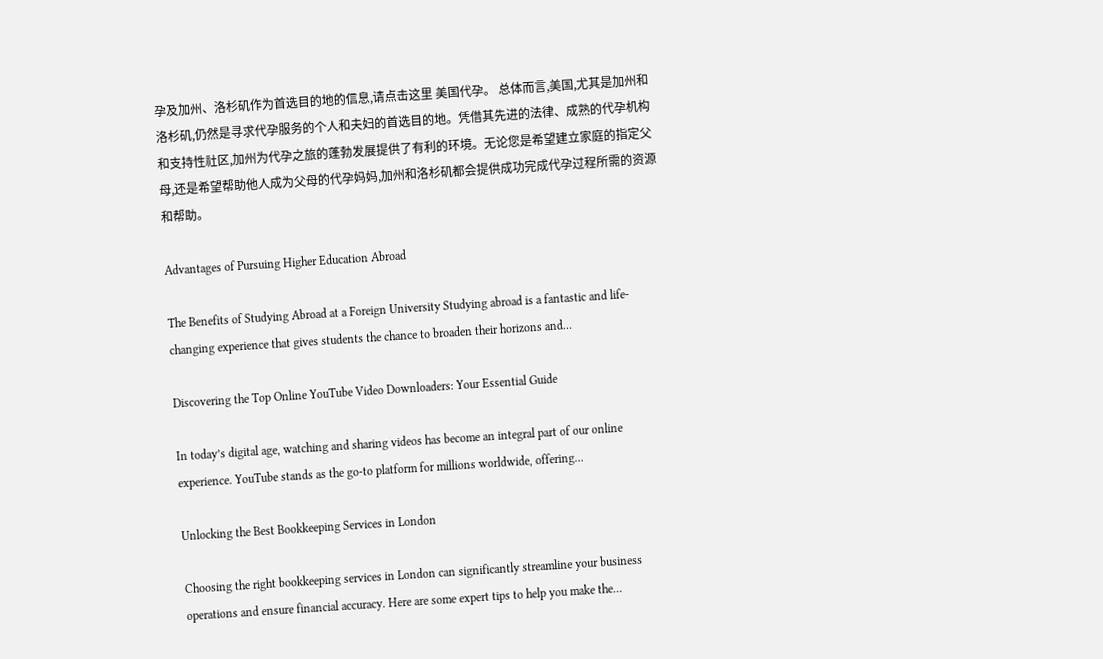孕及加州、洛杉矶作为首选目的地的信息,请点击这里 美国代孕。 总体而言,美国,尤其是加州和洛杉矶,仍然是寻求代孕服务的个人和夫妇的首选目的地。凭借其先进的法律、成熟的代孕机构和支持性社区,加州为代孕之旅的蓬勃发展提供了有利的环境。无论您是希望建立家庭的指定父母,还是希望帮助他人成为父母的代孕妈妈,加州和洛杉矶都会提供成功完成代孕过程所需的资源和帮助。

Advantages of Pursuing Higher Education Abroad

The Benefits of Studying Abroad at a Foreign University Studying abroad is a fantastic and life-changing experience that gives students the chance to broaden their horizons and…

Discovering the Top Online YouTube Video Downloaders: Your Essential Guide

In today’s digital age, watching and sharing videos has become an integral part of our online experience. YouTube stands as the go-to platform for millions worldwide, offering…

Unlocking the Best Bookkeeping Services in London

Choosing the right bookkeeping services in London can significantly streamline your business operations and ensure financial accuracy. Here are some expert tips to help you make the…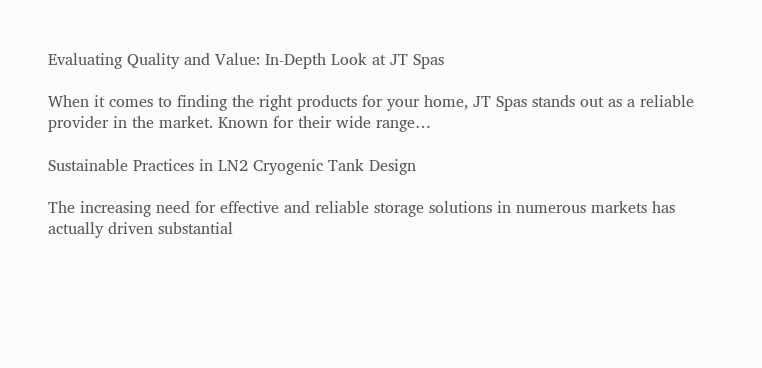Evaluating Quality and Value: In-Depth Look at JT Spas

When it comes to finding the right products for your home, JT Spas stands out as a reliable provider in the market. Known for their wide range…

Sustainable Practices in LN2 Cryogenic Tank Design

The increasing need for effective and reliable storage solutions in numerous markets has actually driven substantial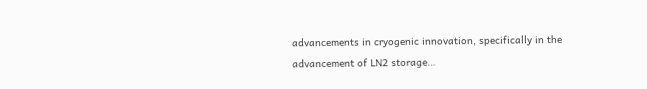advancements in cryogenic innovation, specifically in the advancement of LN2 storage…